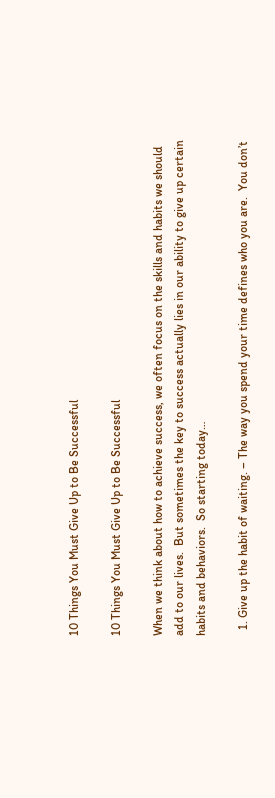10 Things You Must Give Up to Be Successful

10 Things You Must Give Up to Be Successful

When we think about how to achieve success, we often focus on the skills and habits we should add to our lives.  But sometimes the key to success actually lies in our ability to give up certain habits and behaviors.  So starting today…

  1. Give up the habit of waiting. – The way you spend your time defines who you are.  You don’t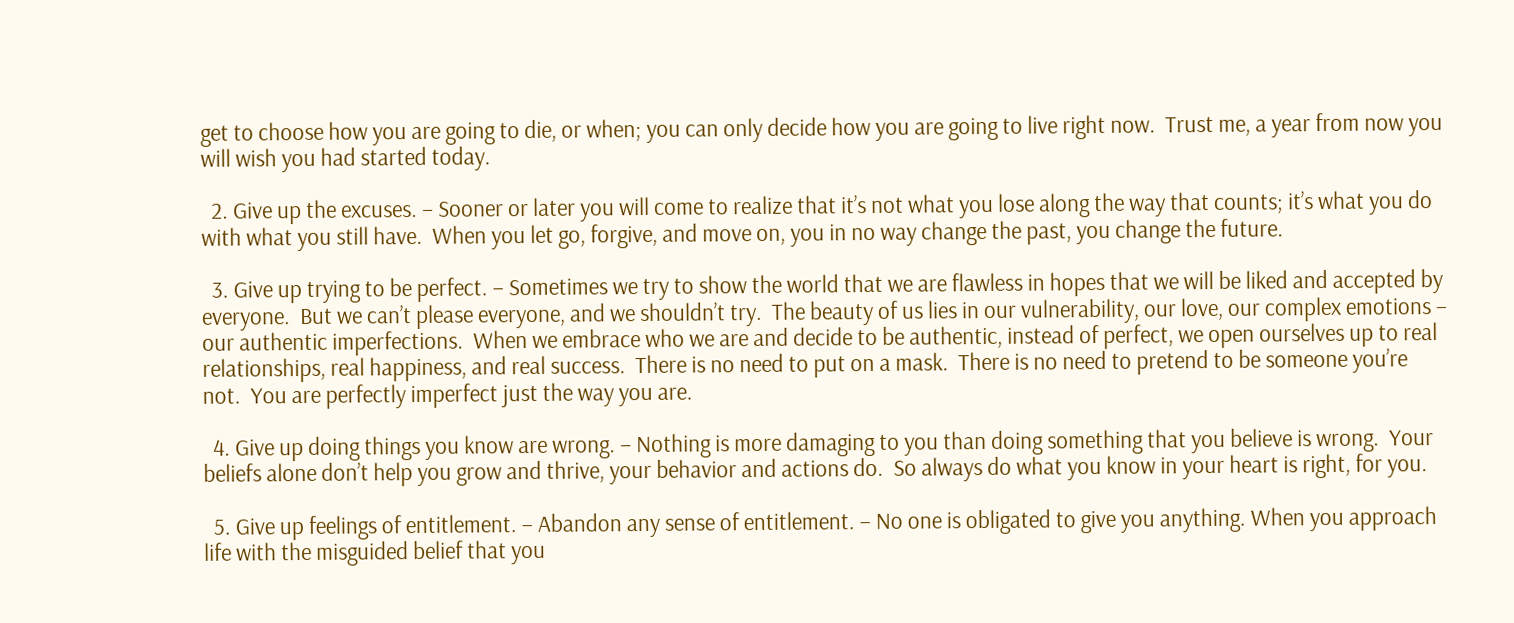get to choose how you are going to die, or when; you can only decide how you are going to live right now.  Trust me, a year from now you will wish you had started today.

  2. Give up the excuses. – Sooner or later you will come to realize that it’s not what you lose along the way that counts; it’s what you do with what you still have.  When you let go, forgive, and move on, you in no way change the past, you change the future.

  3. Give up trying to be perfect. – Sometimes we try to show the world that we are flawless in hopes that we will be liked and accepted by everyone.  But we can’t please everyone, and we shouldn’t try.  The beauty of us lies in our vulnerability, our love, our complex emotions – our authentic imperfections.  When we embrace who we are and decide to be authentic, instead of perfect, we open ourselves up to real relationships, real happiness, and real success.  There is no need to put on a mask.  There is no need to pretend to be someone you’re not.  You are perfectly imperfect just the way you are.

  4. Give up doing things you know are wrong. – Nothing is more damaging to you than doing something that you believe is wrong.  Your beliefs alone don’t help you grow and thrive, your behavior and actions do.  So always do what you know in your heart is right, for you.

  5. Give up feelings of entitlement. – Abandon any sense of entitlement. – No one is obligated to give you anything. When you approach life with the misguided belief that you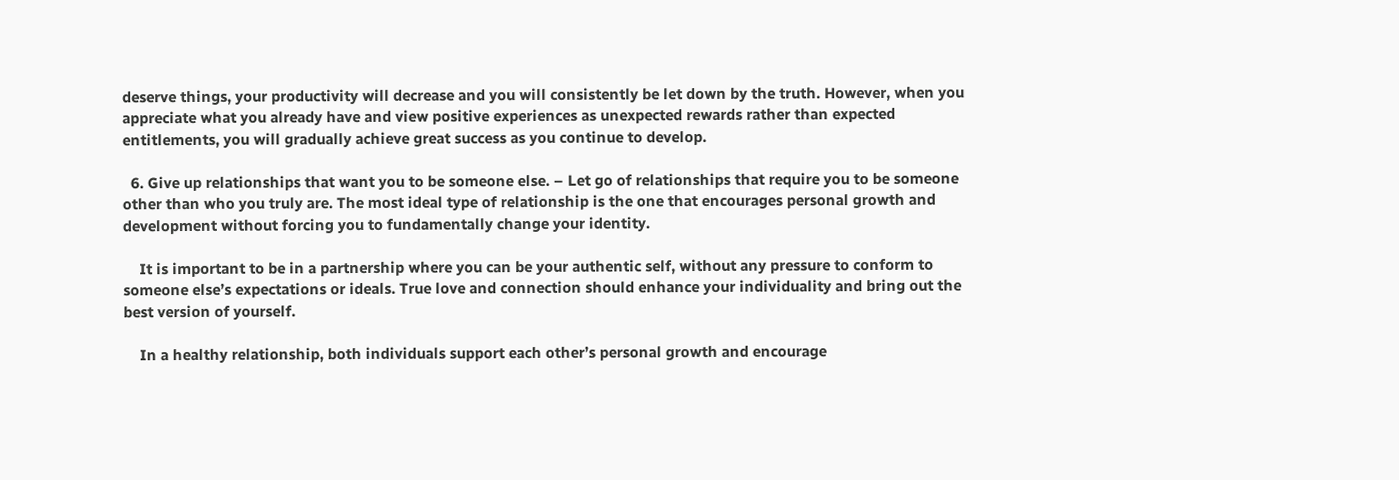deserve things, your productivity will decrease and you will consistently be let down by the truth. However, when you appreciate what you already have and view positive experiences as unexpected rewards rather than expected entitlements, you will gradually achieve great success as you continue to develop.

  6. Give up relationships that want you to be someone else. – Let go of relationships that require you to be someone other than who you truly are. The most ideal type of relationship is the one that encourages personal growth and development without forcing you to fundamentally change your identity.

    It is important to be in a partnership where you can be your authentic self, without any pressure to conform to someone else’s expectations or ideals. True love and connection should enhance your individuality and bring out the best version of yourself.

    In a healthy relationship, both individuals support each other’s personal growth and encourage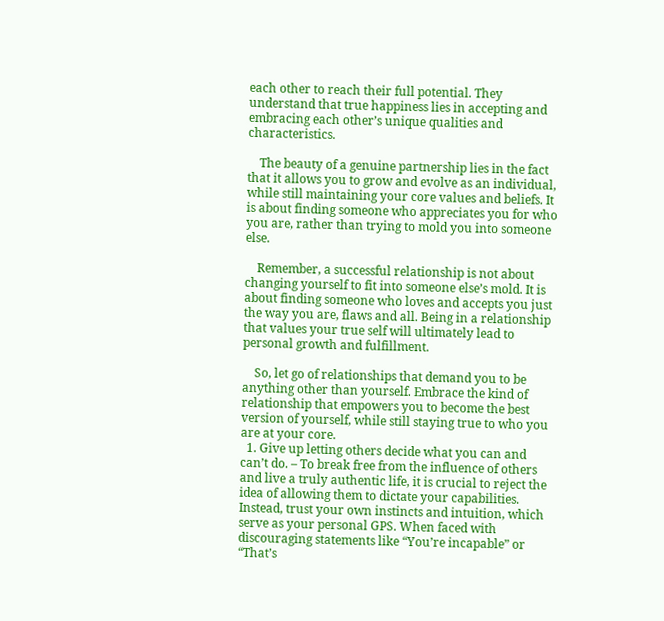each other to reach their full potential. They understand that true happiness lies in accepting and embracing each other’s unique qualities and characteristics.

    The beauty of a genuine partnership lies in the fact that it allows you to grow and evolve as an individual, while still maintaining your core values and beliefs. It is about finding someone who appreciates you for who you are, rather than trying to mold you into someone else.

    Remember, a successful relationship is not about changing yourself to fit into someone else’s mold. It is about finding someone who loves and accepts you just the way you are, flaws and all. Being in a relationship that values your true self will ultimately lead to personal growth and fulfillment.

    So, let go of relationships that demand you to be anything other than yourself. Embrace the kind of relationship that empowers you to become the best version of yourself, while still staying true to who you are at your core.
  1. Give up letting others decide what you can and can’t do. – To break free from the influence of others and live a truly authentic life, it is crucial to reject the idea of allowing them to dictate your capabilities. Instead, trust your own instincts and intuition, which serve as your personal GPS. When faced with discouraging statements like “You’re incapable” or “That’s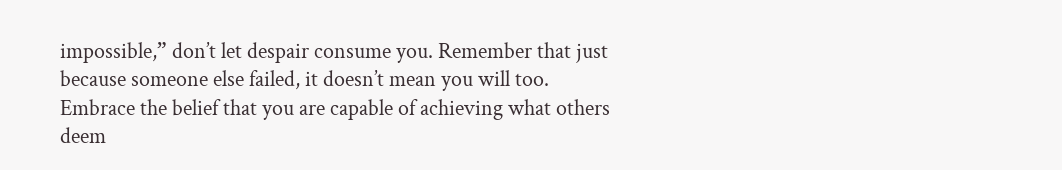impossible,” don’t let despair consume you. Remember that just because someone else failed, it doesn’t mean you will too. Embrace the belief that you are capable of achieving what others deem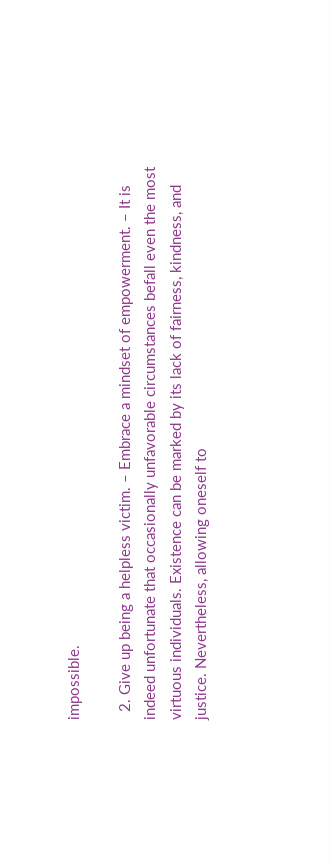impossible.

  2. Give up being a helpless victim. – Embrace a mindset of empowerment. – It is indeed unfortunate that occasionally unfavorable circumstances befall even the most virtuous individuals. Existence can be marked by its lack of fairness, kindness, and justice. Nevertheless, allowing oneself to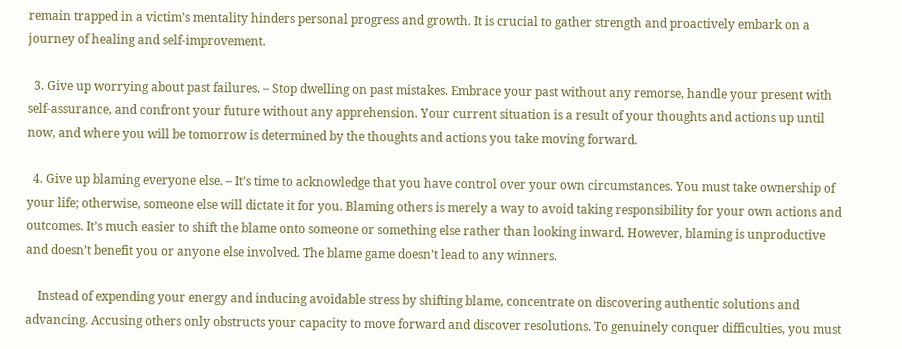remain trapped in a victim’s mentality hinders personal progress and growth. It is crucial to gather strength and proactively embark on a journey of healing and self-improvement.

  3. Give up worrying about past failures. – Stop dwelling on past mistakes. Embrace your past without any remorse, handle your present with self-assurance, and confront your future without any apprehension. Your current situation is a result of your thoughts and actions up until now, and where you will be tomorrow is determined by the thoughts and actions you take moving forward.

  4. Give up blaming everyone else. – It’s time to acknowledge that you have control over your own circumstances. You must take ownership of your life; otherwise, someone else will dictate it for you. Blaming others is merely a way to avoid taking responsibility for your own actions and outcomes. It’s much easier to shift the blame onto someone or something else rather than looking inward. However, blaming is unproductive and doesn’t benefit you or anyone else involved. The blame game doesn’t lead to any winners.

    Instead of expending your energy and inducing avoidable stress by shifting blame, concentrate on discovering authentic solutions and advancing. Accusing others only obstructs your capacity to move forward and discover resolutions. To genuinely conquer difficulties, you must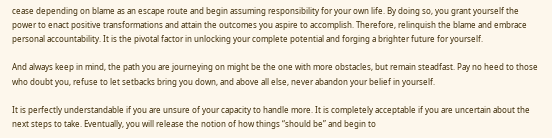cease depending on blame as an escape route and begin assuming responsibility for your own life. By doing so, you grant yourself the power to enact positive transformations and attain the outcomes you aspire to accomplish. Therefore, relinquish the blame and embrace personal accountability. It is the pivotal factor in unlocking your complete potential and forging a brighter future for yourself.

And always keep in mind, the path you are journeying on might be the one with more obstacles, but remain steadfast. Pay no heed to those who doubt you, refuse to let setbacks bring you down, and above all else, never abandon your belief in yourself.

It is perfectly understandable if you are unsure of your capacity to handle more. It is completely acceptable if you are uncertain about the next steps to take. Eventually, you will release the notion of how things “should be” and begin to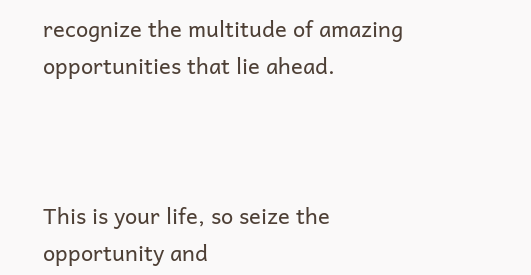recognize the multitude of amazing opportunities that lie ahead.



This is your life, so seize the opportunity and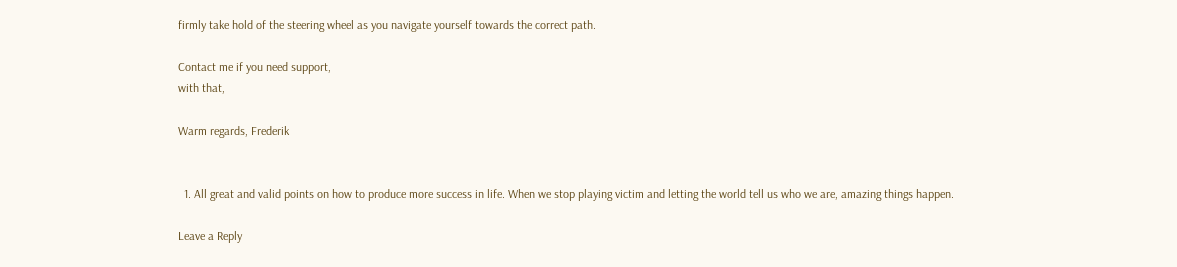firmly take hold of the steering wheel as you navigate yourself towards the correct path.

Contact me if you need support,
with that,

Warm regards, Frederik


  1. All great and valid points on how to produce more success in life. When we stop playing victim and letting the world tell us who we are, amazing things happen.

Leave a Reply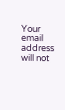Your email address will not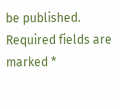be published. Required fields are marked *